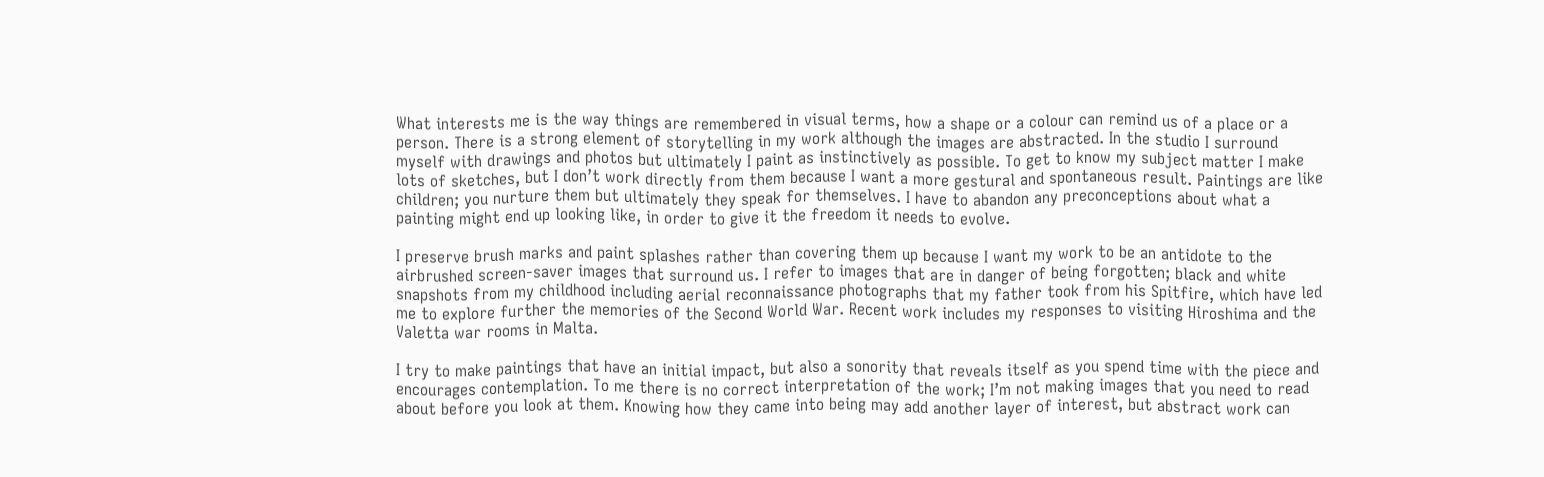What interests me is the way things are remembered in visual terms, how a shape or a colour can remind us of a place or a person. There is a strong element of storytelling in my work although the images are abstracted. In the studio I surround myself with drawings and photos but ultimately I paint as instinctively as possible. To get to know my subject matter I make lots of sketches, but I don’t work directly from them because I want a more gestural and spontaneous result. Paintings are like children; you nurture them but ultimately they speak for themselves. I have to abandon any preconceptions about what a painting might end up looking like, in order to give it the freedom it needs to evolve.

I preserve brush marks and paint splashes rather than covering them up because I want my work to be an antidote to the airbrushed screen-saver images that surround us. I refer to images that are in danger of being forgotten; black and white snapshots from my childhood including aerial reconnaissance photographs that my father took from his Spitfire, which have led me to explore further the memories of the Second World War. Recent work includes my responses to visiting Hiroshima and the Valetta war rooms in Malta.

I try to make paintings that have an initial impact, but also a sonority that reveals itself as you spend time with the piece and encourages contemplation. To me there is no correct interpretation of the work; I’m not making images that you need to read about before you look at them. Knowing how they came into being may add another layer of interest, but abstract work can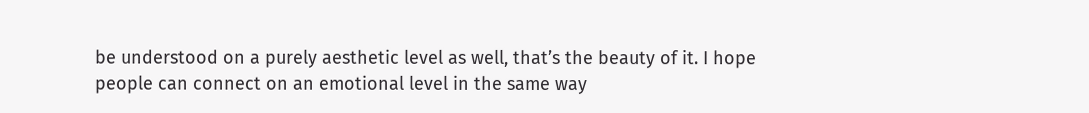be understood on a purely aesthetic level as well, that’s the beauty of it. I hope people can connect on an emotional level in the same way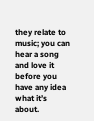they relate to music; you can hear a song and love it before you have any idea what it’s about.